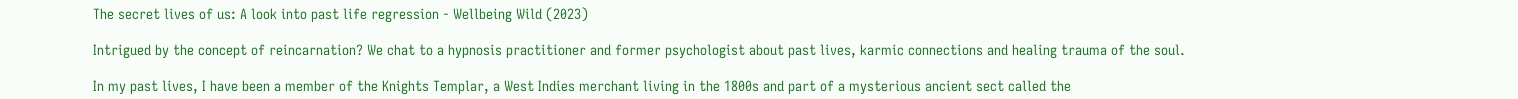The secret lives of us: A look into past life regression - Wellbeing Wild (2023)

Intrigued by the concept of reincarnation? We chat to a hypnosis practitioner and former psychologist about past lives, karmic connections and healing trauma of the soul.

In my past lives, I have been a member of the Knights Templar, a West Indies merchant living in the 1800s and part of a mysterious ancient sect called the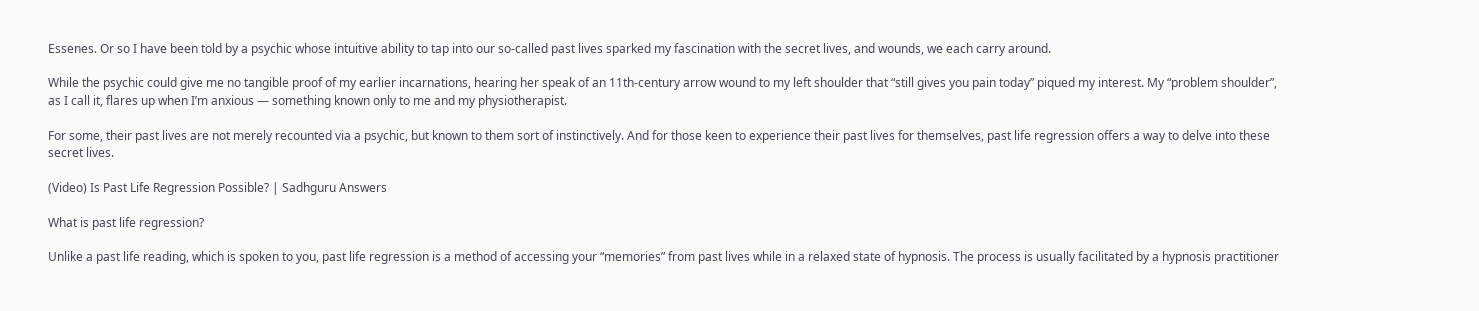Essenes. Or so I have been told by a psychic whose intuitive ability to tap into our so-called past lives sparked my fascination with the secret lives, and wounds, we each carry around.

While the psychic could give me no tangible proof of my earlier incarnations, hearing her speak of an 11th-century arrow wound to my left shoulder that “still gives you pain today” piqued my interest. My “problem shoulder”, as I call it, flares up when I’m anxious — something known only to me and my physiotherapist.

For some, their past lives are not merely recounted via a psychic, but known to them sort of instinctively. And for those keen to experience their past lives for themselves, past life regression offers a way to delve into these secret lives.

(Video) Is Past Life Regression Possible? | Sadhguru Answers

What is past life regression?

Unlike a past life reading, which is spoken to you, past life regression is a method of accessing your “memories” from past lives while in a relaxed state of hypnosis. The process is usually facilitated by a hypnosis practitioner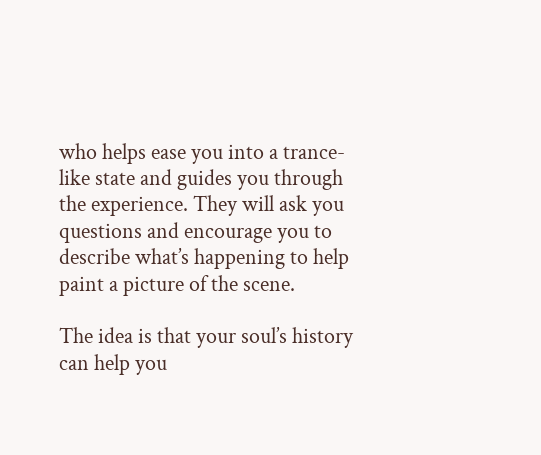who helps ease you into a trance-like state and guides you through the experience. They will ask you questions and encourage you to describe what’s happening to help paint a picture of the scene.

The idea is that your soul’s history can help you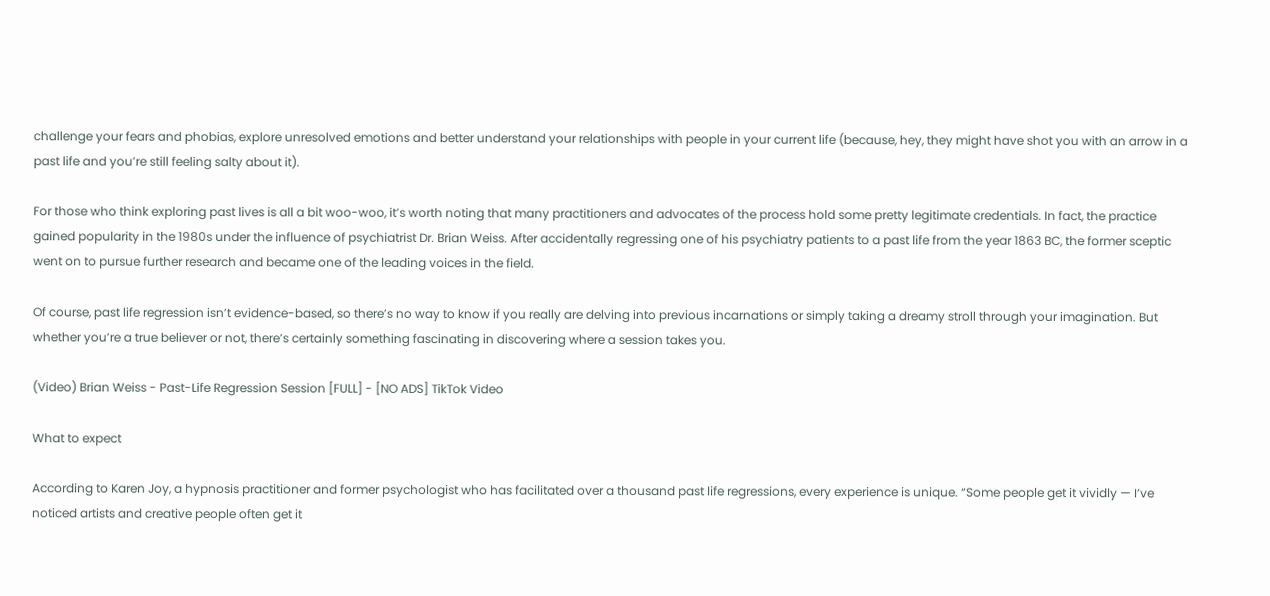challenge your fears and phobias, explore unresolved emotions and better understand your relationships with people in your current life (because, hey, they might have shot you with an arrow in a past life and you’re still feeling salty about it).

For those who think exploring past lives is all a bit woo-woo, it’s worth noting that many practitioners and advocates of the process hold some pretty legitimate credentials. In fact, the practice gained popularity in the 1980s under the influence of psychiatrist Dr. Brian Weiss. After accidentally regressing one of his psychiatry patients to a past life from the year 1863 BC, the former sceptic went on to pursue further research and became one of the leading voices in the field.

Of course, past life regression isn’t evidence-based, so there’s no way to know if you really are delving into previous incarnations or simply taking a dreamy stroll through your imagination. But whether you’re a true believer or not, there’s certainly something fascinating in discovering where a session takes you.

(Video) Brian Weiss - Past-Life Regression Session [FULL] - [NO ADS] TikTok Video

What to expect

According to Karen Joy, a hypnosis practitioner and former psychologist who has facilitated over a thousand past life regressions, every experience is unique. “Some people get it vividly — I’ve noticed artists and creative people often get it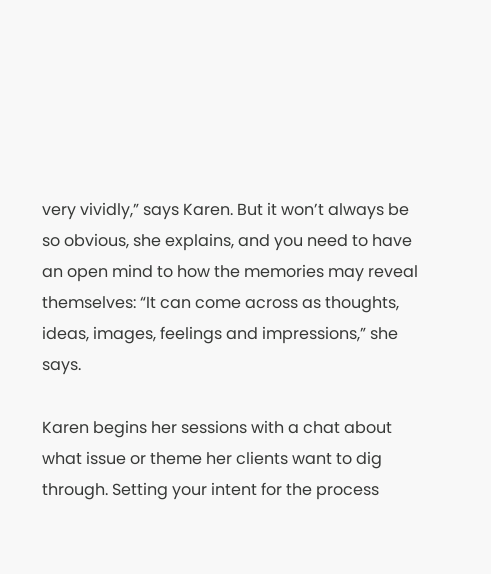very vividly,” says Karen. But it won’t always be so obvious, she explains, and you need to have an open mind to how the memories may reveal themselves: “It can come across as thoughts, ideas, images, feelings and impressions,” she says.

Karen begins her sessions with a chat about what issue or theme her clients want to dig through. Setting your intent for the process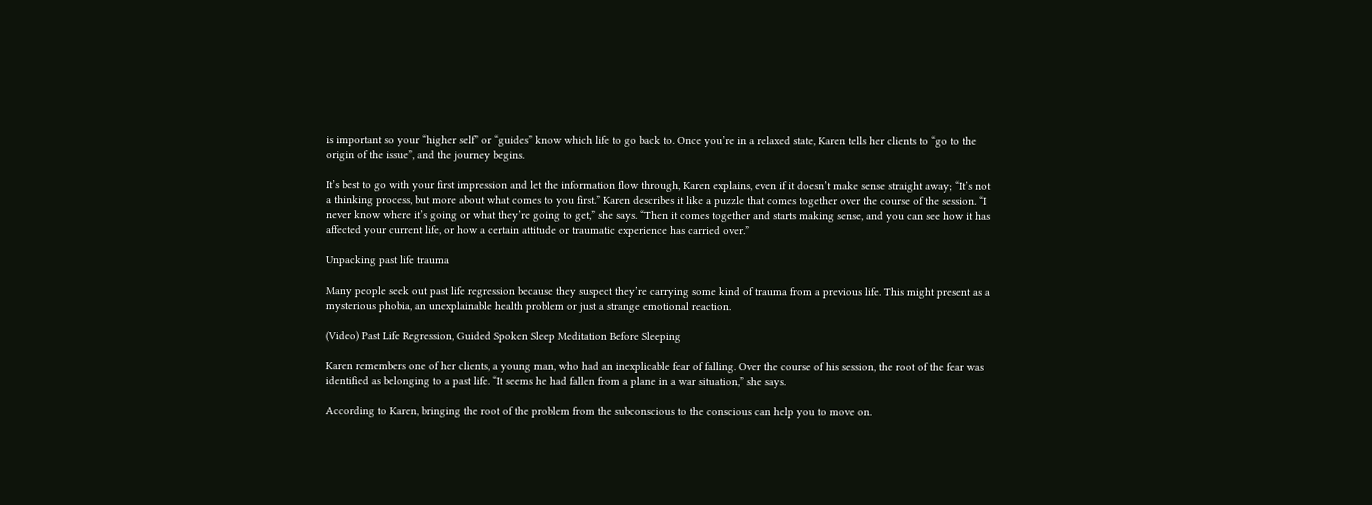is important so your “higher self” or “guides” know which life to go back to. Once you’re in a relaxed state, Karen tells her clients to “go to the origin of the issue”, and the journey begins.

It’s best to go with your first impression and let the information flow through, Karen explains, even if it doesn’t make sense straight away; “It’s not a thinking process, but more about what comes to you first.” Karen describes it like a puzzle that comes together over the course of the session. “I never know where it’s going or what they’re going to get,” she says. “Then it comes together and starts making sense, and you can see how it has affected your current life, or how a certain attitude or traumatic experience has carried over.”

Unpacking past life trauma

Many people seek out past life regression because they suspect they’re carrying some kind of trauma from a previous life. This might present as a mysterious phobia, an unexplainable health problem or just a strange emotional reaction.

(Video) Past Life Regression, Guided Spoken Sleep Meditation Before Sleeping

Karen remembers one of her clients, a young man, who had an inexplicable fear of falling. Over the course of his session, the root of the fear was identified as belonging to a past life. “It seems he had fallen from a plane in a war situation,” she says.

According to Karen, bringing the root of the problem from the subconscious to the conscious can help you to move on.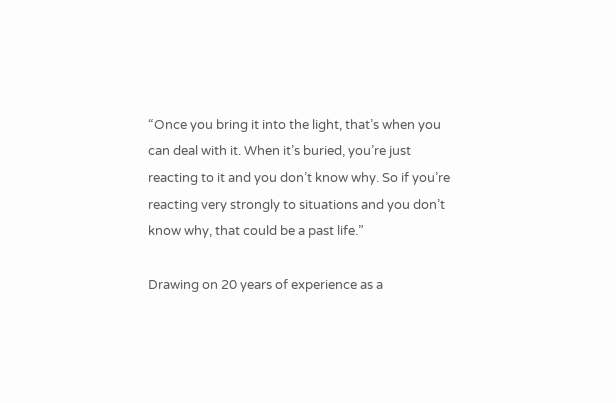“Once you bring it into the light, that’s when you can deal with it. When it’s buried, you’re just reacting to it and you don’t know why. So if you’re reacting very strongly to situations and you don’t know why, that could be a past life.”

Drawing on 20 years of experience as a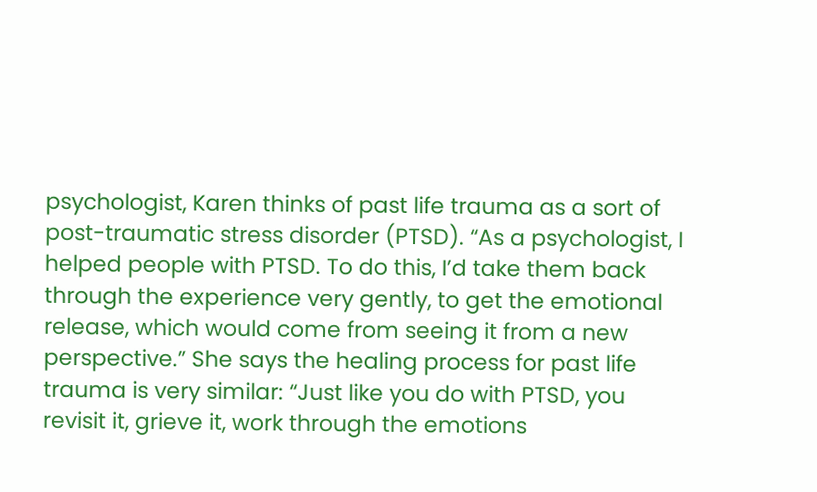psychologist, Karen thinks of past life trauma as a sort of post-traumatic stress disorder (PTSD). “As a psychologist, I helped people with PTSD. To do this, I’d take them back through the experience very gently, to get the emotional release, which would come from seeing it from a new perspective.” She says the healing process for past life trauma is very similar: “Just like you do with PTSD, you revisit it, grieve it, work through the emotions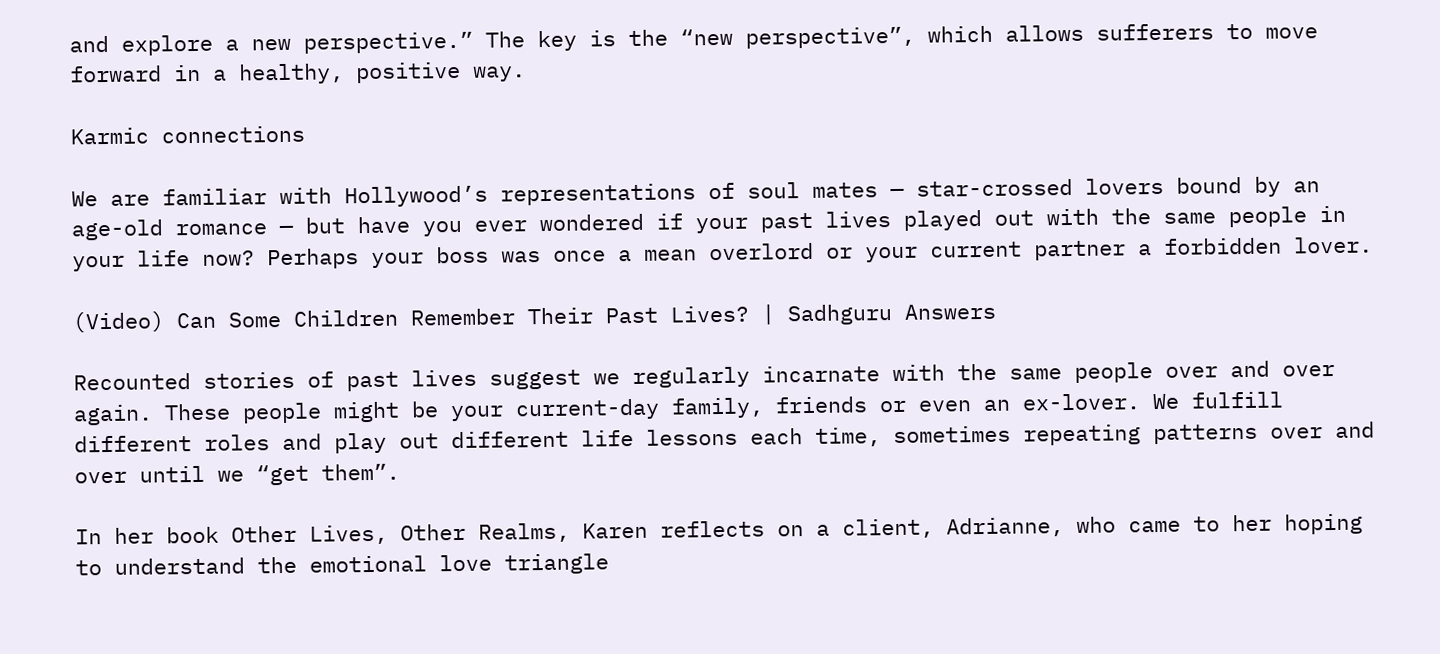and explore a new perspective.” The key is the “new perspective”, which allows sufferers to move forward in a healthy, positive way.

Karmic connections

We are familiar with Hollywood’s representations of soul mates — star-crossed lovers bound by an age-old romance — but have you ever wondered if your past lives played out with the same people in your life now? Perhaps your boss was once a mean overlord or your current partner a forbidden lover.

(Video) Can Some Children Remember Their Past Lives? | Sadhguru Answers

Recounted stories of past lives suggest we regularly incarnate with the same people over and over again. These people might be your current-day family, friends or even an ex-lover. We fulfill different roles and play out different life lessons each time, sometimes repeating patterns over and over until we “get them”.

In her book Other Lives, Other Realms, Karen reflects on a client, Adrianne, who came to her hoping to understand the emotional love triangle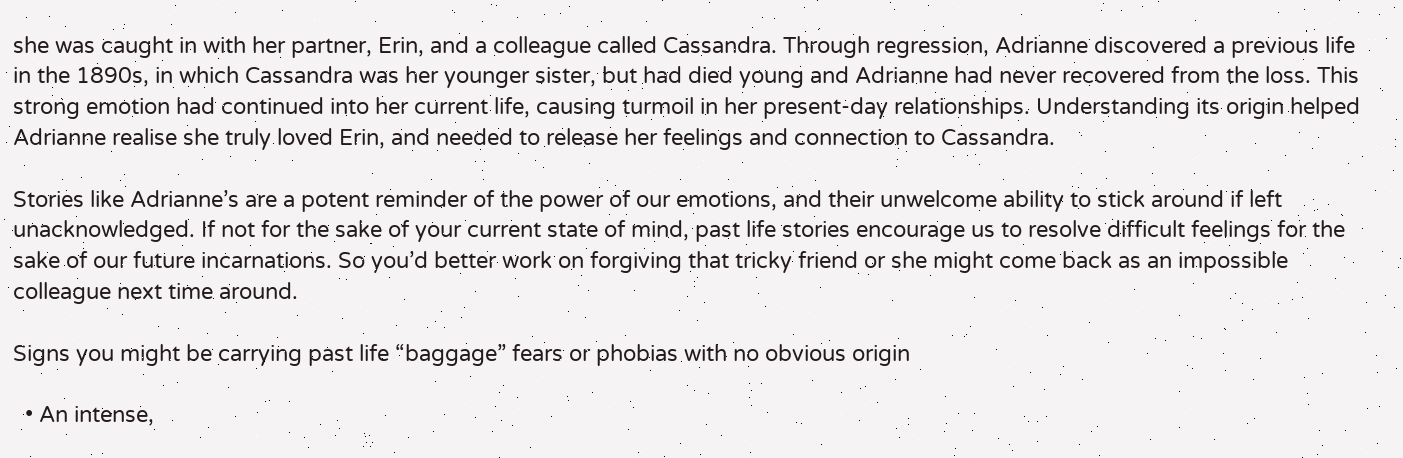she was caught in with her partner, Erin, and a colleague called Cassandra. Through regression, Adrianne discovered a previous life in the 1890s, in which Cassandra was her younger sister, but had died young and Adrianne had never recovered from the loss. This strong emotion had continued into her current life, causing turmoil in her present-day relationships. Understanding its origin helped Adrianne realise she truly loved Erin, and needed to release her feelings and connection to Cassandra.

Stories like Adrianne’s are a potent reminder of the power of our emotions, and their unwelcome ability to stick around if left unacknowledged. If not for the sake of your current state of mind, past life stories encourage us to resolve difficult feelings for the sake of our future incarnations. So you’d better work on forgiving that tricky friend or she might come back as an impossible colleague next time around.

Signs you might be carrying past life “baggage” fears or phobias with no obvious origin

  • An intense,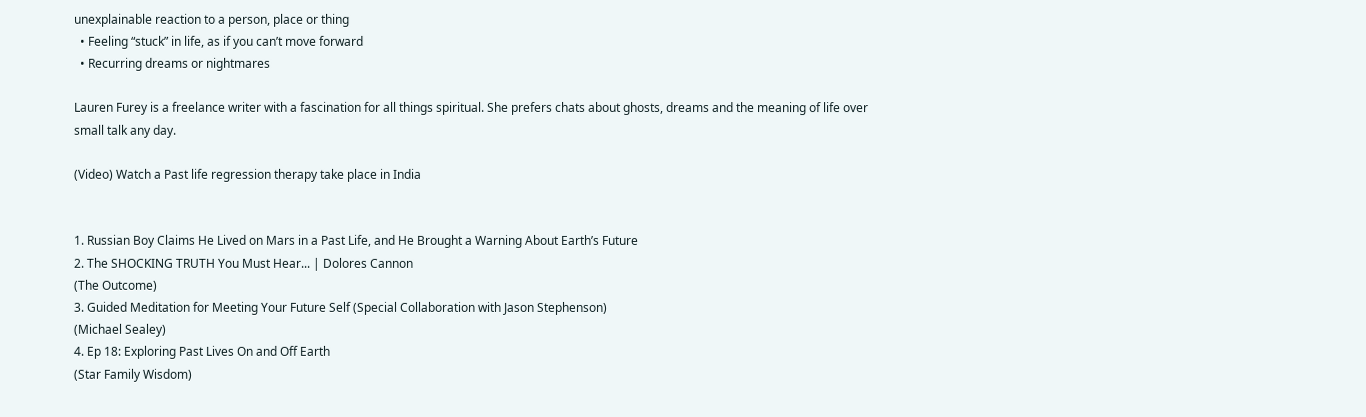unexplainable reaction to a person, place or thing
  • Feeling “stuck” in life, as if you can’t move forward
  • Recurring dreams or nightmares

Lauren Furey is a freelance writer with a fascination for all things spiritual. She prefers chats about ghosts, dreams and the meaning of life over small talk any day.

(Video) Watch a Past life regression therapy take place in India


1. Russian Boy Claims He Lived on Mars in a Past Life, and He Brought a Warning About Earth’s Future
2. The SHOCKING TRUTH You Must Hear... | Dolores Cannon
(The Outcome)
3. Guided Meditation for Meeting Your Future Self (Special Collaboration with Jason Stephenson)
(Michael Sealey)
4. Ep 18: Exploring Past Lives On and Off Earth
(Star Family Wisdom)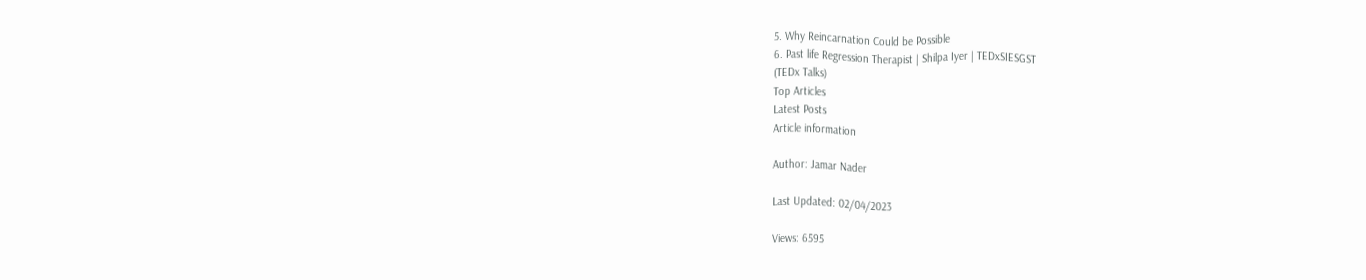5. Why Reincarnation Could be Possible
6. Past life Regression Therapist | Shilpa Iyer | TEDxSIESGST
(TEDx Talks)
Top Articles
Latest Posts
Article information

Author: Jamar Nader

Last Updated: 02/04/2023

Views: 6595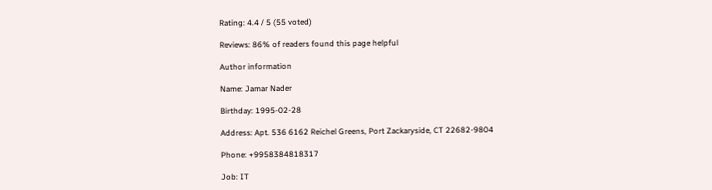Rating: 4.4 / 5 (55 voted)

Reviews: 86% of readers found this page helpful

Author information

Name: Jamar Nader

Birthday: 1995-02-28

Address: Apt. 536 6162 Reichel Greens, Port Zackaryside, CT 22682-9804

Phone: +9958384818317

Job: IT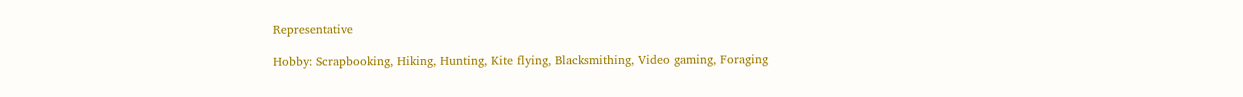Representative

Hobby: Scrapbooking, Hiking, Hunting, Kite flying, Blacksmithing, Video gaming, Foraging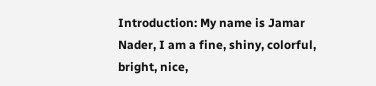Introduction: My name is Jamar Nader, I am a fine, shiny, colorful, bright, nice,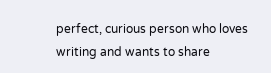perfect, curious person who loves writing and wants to share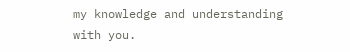my knowledge and understanding with you.